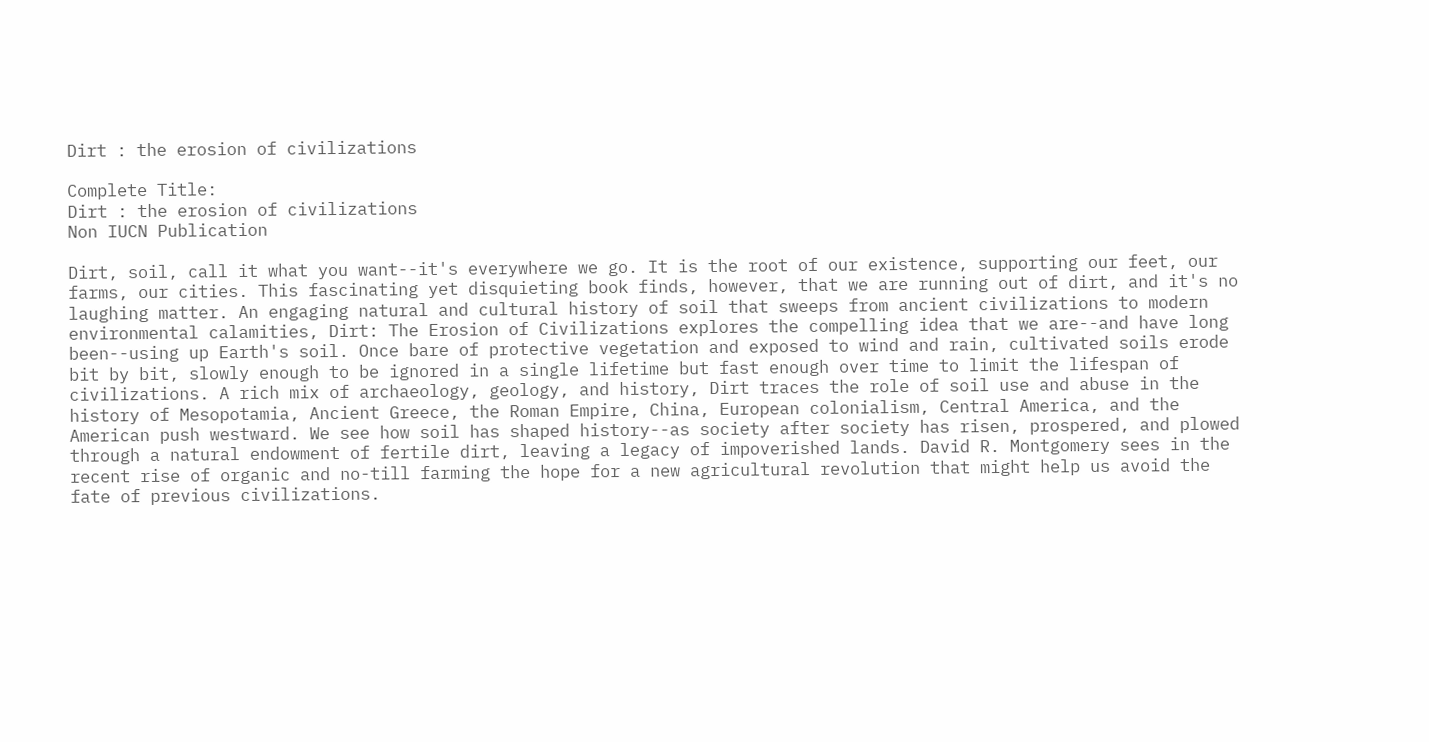Dirt : the erosion of civilizations

Complete Title:
Dirt : the erosion of civilizations
Non IUCN Publication

Dirt, soil, call it what you want--it's everywhere we go. It is the root of our existence, supporting our feet, our farms, our cities. This fascinating yet disquieting book finds, however, that we are running out of dirt, and it's no laughing matter. An engaging natural and cultural history of soil that sweeps from ancient civilizations to modern environmental calamities, Dirt: The Erosion of Civilizations explores the compelling idea that we are--and have long been--using up Earth's soil. Once bare of protective vegetation and exposed to wind and rain, cultivated soils erode bit by bit, slowly enough to be ignored in a single lifetime but fast enough over time to limit the lifespan of civilizations. A rich mix of archaeology, geology, and history, Dirt traces the role of soil use and abuse in the history of Mesopotamia, Ancient Greece, the Roman Empire, China, European colonialism, Central America, and the American push westward. We see how soil has shaped history--as society after society has risen, prospered, and plowed through a natural endowment of fertile dirt, leaving a legacy of impoverished lands. David R. Montgomery sees in the recent rise of organic and no-till farming the hope for a new agricultural revolution that might help us avoid the fate of previous civilizations.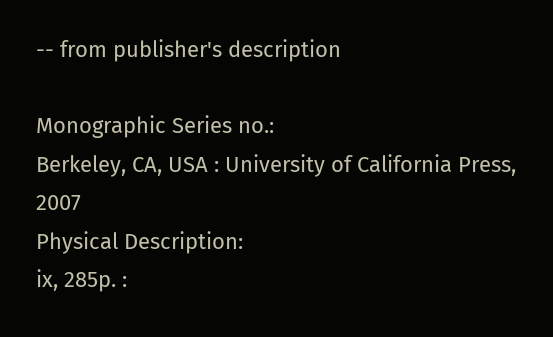-- from publisher's description

Monographic Series no.:
Berkeley, CA, USA : University of California Press, 2007
Physical Description:
ix, 285p. :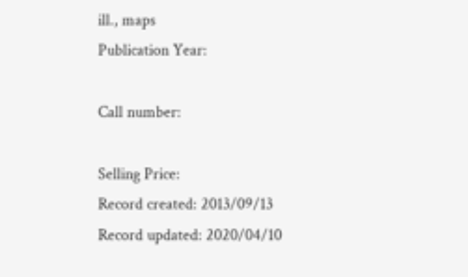ill., maps
Publication Year:

Call number:

Selling Price:
Record created: 2013/09/13
Record updated: 2020/04/10